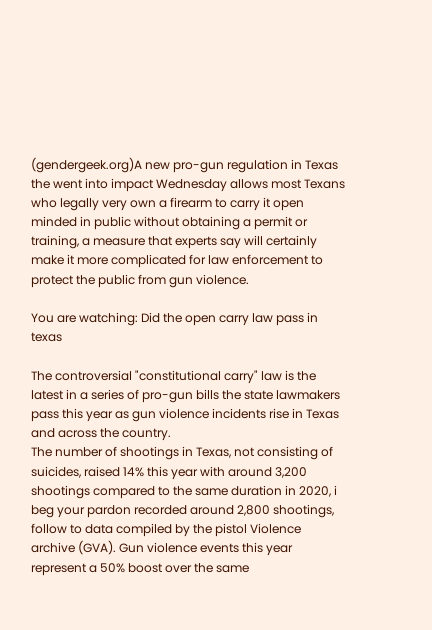(gendergeek.org)A new pro-gun regulation in Texas the went into impact Wednesday allows most Texans who legally very own a firearm to carry it open minded in public without obtaining a permit or training, a measure that experts say will certainly make it more complicated for law enforcement to protect the public from gun violence.

You are watching: Did the open carry law pass in texas

The controversial "constitutional carry" law is the latest in a series of pro-gun bills the state lawmakers pass this year as gun violence incidents rise in Texas and across the country.
The number of shootings in Texas, not consisting of suicides, raised 14% this year with around 3,200 shootings compared to the same duration in 2020, i beg your pardon recorded around 2,800 shootings, follow to data compiled by the pistol Violence archive (GVA). Gun violence events this year represent a 50% boost over the same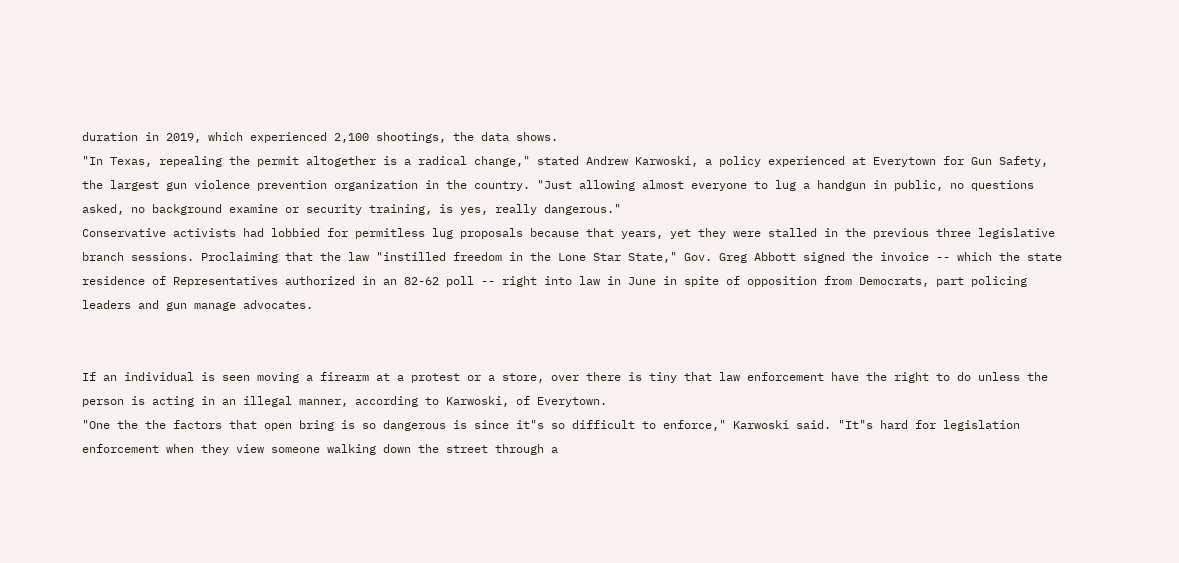duration in 2019, which experienced 2,100 shootings, the data shows.
"In Texas, repealing the permit altogether is a radical change," stated Andrew Karwoski, a policy experienced at Everytown for Gun Safety, the largest gun violence prevention organization in the country. "Just allowing almost everyone to lug a handgun in public, no questions asked, no background examine or security training, is yes, really dangerous."
Conservative activists had lobbied for permitless lug proposals because that years, yet they were stalled in the previous three legislative branch sessions. Proclaiming that the law "instilled freedom in the Lone Star State," Gov. Greg Abbott signed the invoice -- which the state residence of Representatives authorized in an 82-62 poll -- right into law in June in spite of opposition from Democrats, part policing leaders and gun manage advocates.


If an individual is seen moving a firearm at a protest or a store, over there is tiny that law enforcement have the right to do unless the person is acting in an illegal manner, according to Karwoski, of Everytown.
"One the the factors that open bring is so dangerous is since it"s so difficult to enforce," Karwoski said. "It"s hard for legislation enforcement when they view someone walking down the street through a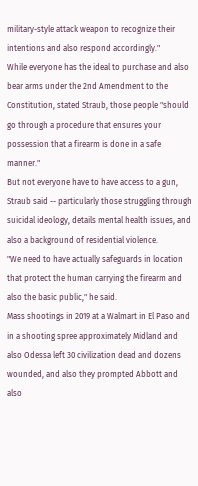military-style attack weapon to recognize their intentions and also respond accordingly."
While everyone has the ideal to purchase and also bear arms under the 2nd Amendment to the Constitution, stated Straub, those people "should go through a procedure that ensures your possession that a firearm is done in a safe manner."
But not everyone have to have access to a gun, Straub said -- particularly those struggling through suicidal ideology, details mental health issues, and also a background of residential violence.
"We need to have actually safeguards in location that protect the human carrying the firearm and also the basic public," he said.
Mass shootings in 2019 at a Walmart in El Paso and in a shooting spree approximately Midland and also Odessa left 30 civilization dead and dozens wounded, and also they prompted Abbott and also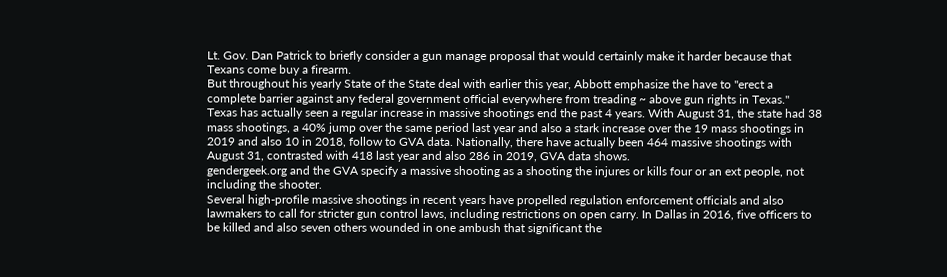Lt. Gov. Dan Patrick to briefly consider a gun manage proposal that would certainly make it harder because that Texans come buy a firearm.
But throughout his yearly State of the State deal with earlier this year, Abbott emphasize the have to "erect a complete barrier against any federal government official everywhere from treading ~ above gun rights in Texas."
Texas has actually seen a regular increase in massive shootings end the past 4 years. With August 31, the state had 38 mass shootings, a 40% jump over the same period last year and also a stark increase over the 19 mass shootings in 2019 and also 10 in 2018, follow to GVA data. Nationally, there have actually been 464 massive shootings with August 31, contrasted with 418 last year and also 286 in 2019, GVA data shows.
gendergeek.org and the GVA specify a massive shooting as a shooting the injures or kills four or an ext people, not including the shooter.
Several high-profile massive shootings in recent years have propelled regulation enforcement officials and also lawmakers to call for stricter gun control laws, including restrictions on open carry. In Dallas in 2016, five officers to be killed and also seven others wounded in one ambush that significant the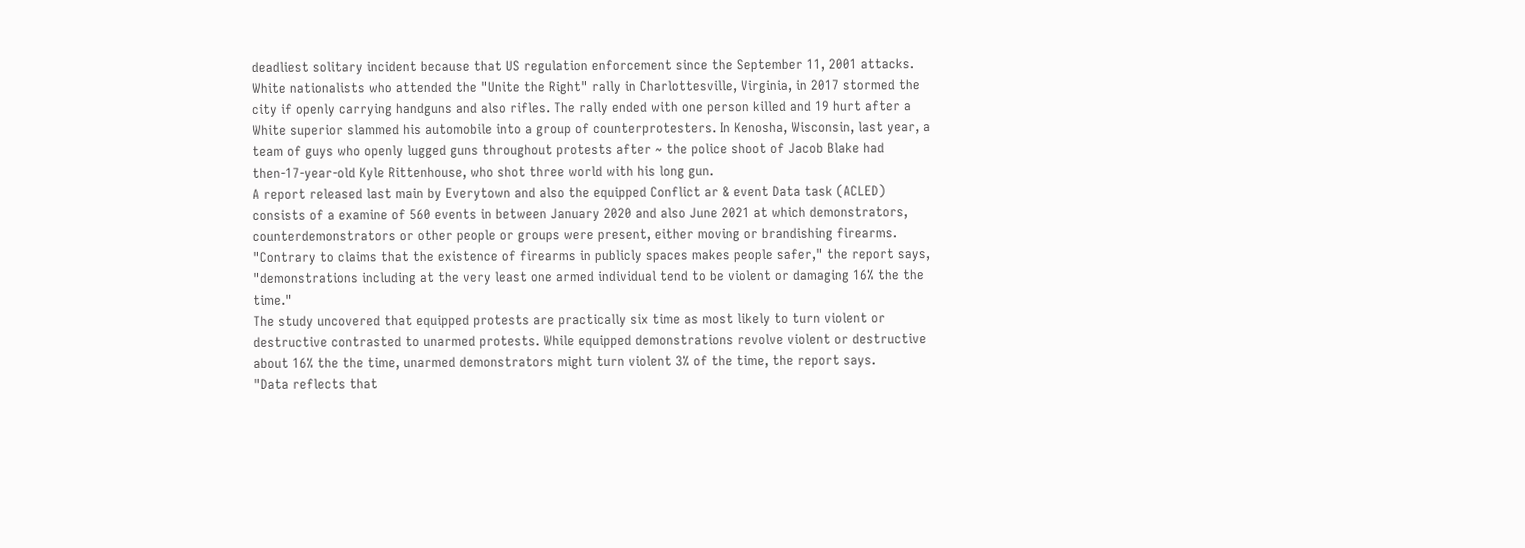deadliest solitary incident because that US regulation enforcement since the September 11, 2001 attacks.
White nationalists who attended the "Unite the Right" rally in Charlottesville, Virginia, in 2017 stormed the city if openly carrying handguns and also rifles. The rally ended with one person killed and 19 hurt after a White superior slammed his automobile into a group of counterprotesters. In Kenosha, Wisconsin, last year, a team of guys who openly lugged guns throughout protests after ~ the police shoot of Jacob Blake had then-17-year-old Kyle Rittenhouse, who shot three world with his long gun.
A report released last main by Everytown and also the equipped Conflict ar & event Data task (ACLED) consists of a examine of 560 events in between January 2020 and also June 2021 at which demonstrators, counterdemonstrators or other people or groups were present, either moving or brandishing firearms.
"Contrary to claims that the existence of firearms in publicly spaces makes people safer," the report says, "demonstrations including at the very least one armed individual tend to be violent or damaging 16% the the time."
The study uncovered that equipped protests are practically six time as most likely to turn violent or destructive contrasted to unarmed protests. While equipped demonstrations revolve violent or destructive about 16% the the time, unarmed demonstrators might turn violent 3% of the time, the report says.
"Data reflects that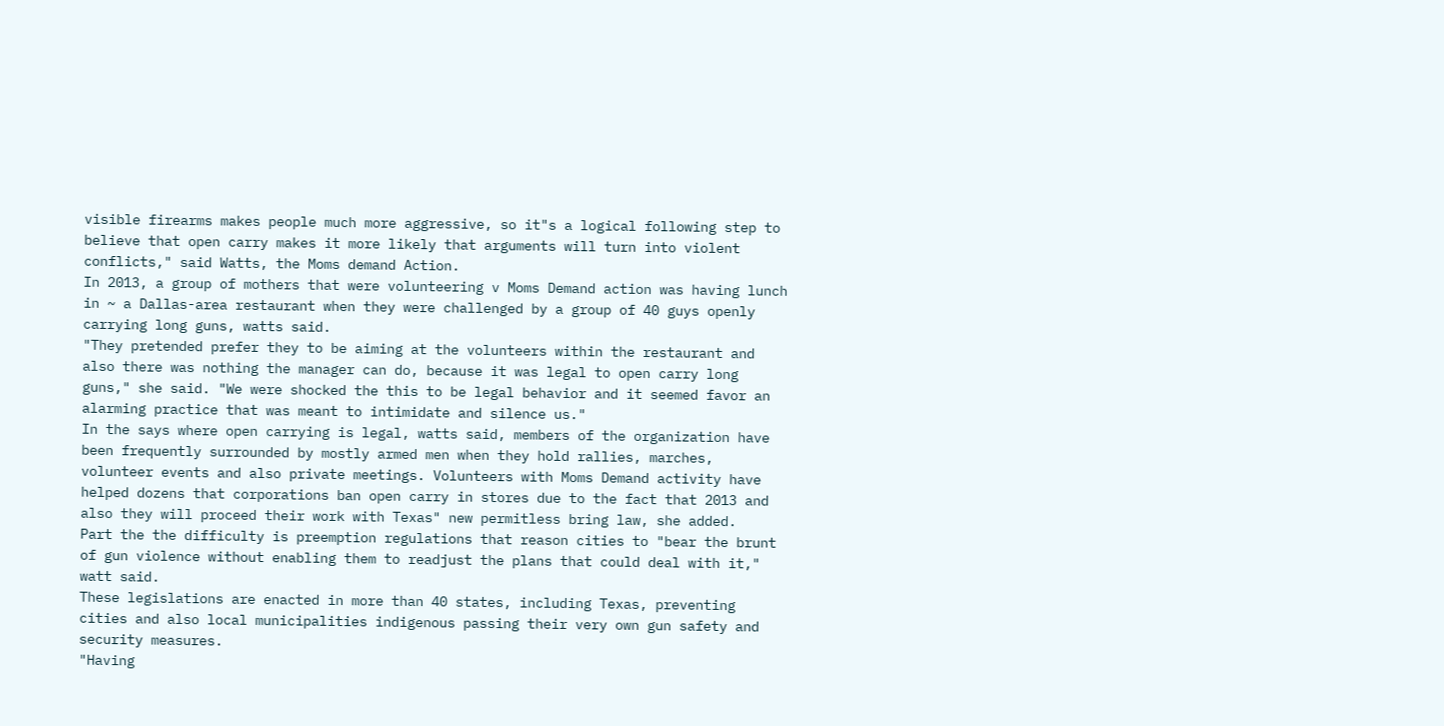visible firearms makes people much more aggressive, so it"s a logical following step to believe that open carry makes it more likely that arguments will turn into violent conflicts," said Watts, the Moms demand Action.
In 2013, a group of mothers that were volunteering v Moms Demand action was having lunch in ~ a Dallas-area restaurant when they were challenged by a group of 40 guys openly carrying long guns, watts said.
"They pretended prefer they to be aiming at the volunteers within the restaurant and also there was nothing the manager can do, because it was legal to open carry long guns," she said. "We were shocked the this to be legal behavior and it seemed favor an alarming practice that was meant to intimidate and silence us."
In the says where open carrying is legal, watts said, members of the organization have been frequently surrounded by mostly armed men when they hold rallies, marches, volunteer events and also private meetings. Volunteers with Moms Demand activity have helped dozens that corporations ban open carry in stores due to the fact that 2013 and also they will proceed their work with Texas" new permitless bring law, she added.
Part the the difficulty is preemption regulations that reason cities to "bear the brunt of gun violence without enabling them to readjust the plans that could deal with it," watt said.
These legislations are enacted in more than 40 states, including Texas, preventing cities and also local municipalities indigenous passing their very own gun safety and security measures.
"Having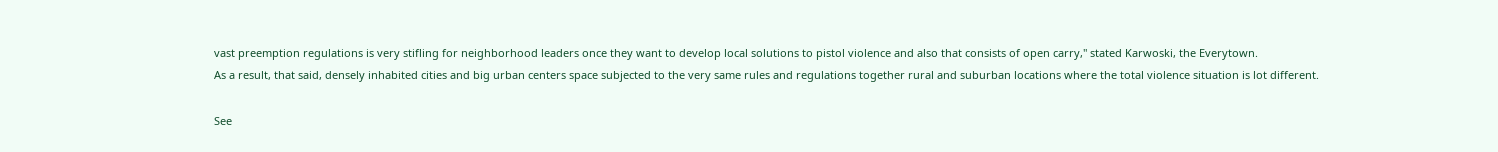vast preemption regulations is very stifling for neighborhood leaders once they want to develop local solutions to pistol violence and also that consists of open carry," stated Karwoski, the Everytown.
As a result, that said, densely inhabited cities and big urban centers space subjected to the very same rules and regulations together rural and suburban locations where the total violence situation is lot different.

See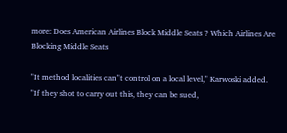more: Does American Airlines Block Middle Seats ? Which Airlines Are Blocking Middle Seats

"It method localities can"t control on a local level," Karwoski added. "If they shot to carry out this, they can be sued,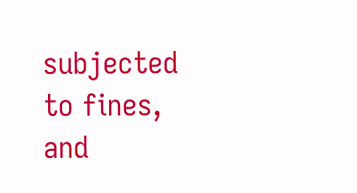subjected to fines, and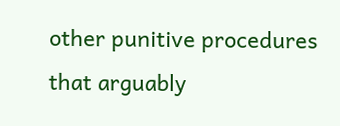other punitive procedures that arguably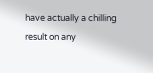have actually a chilling result on any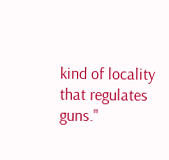kind of locality that regulates guns."